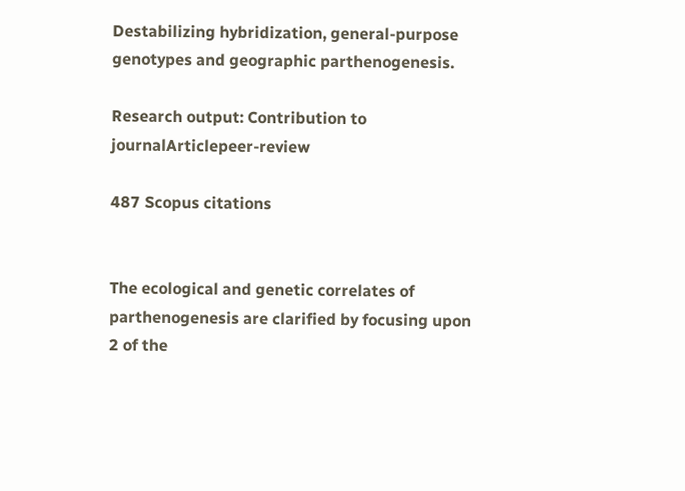Destabilizing hybridization, general-purpose genotypes and geographic parthenogenesis.

Research output: Contribution to journalArticlepeer-review

487 Scopus citations


The ecological and genetic correlates of parthenogenesis are clarified by focusing upon 2 of the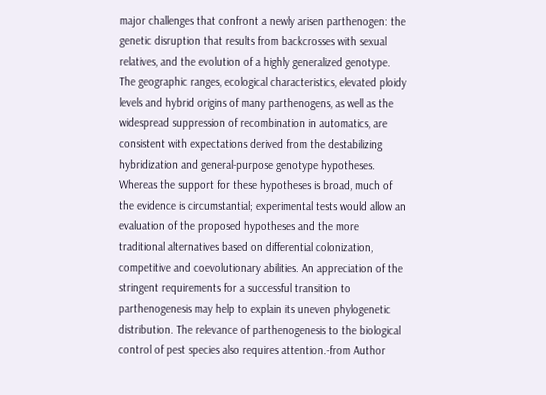major challenges that confront a newly arisen parthenogen: the genetic disruption that results from backcrosses with sexual relatives, and the evolution of a highly generalized genotype. The geographic ranges, ecological characteristics, elevated ploidy levels and hybrid origins of many parthenogens, as well as the widespread suppression of recombination in automatics, are consistent with expectations derived from the destabilizing hybridization and general-purpose genotype hypotheses. Whereas the support for these hypotheses is broad, much of the evidence is circumstantial; experimental tests would allow an evaluation of the proposed hypotheses and the more traditional alternatives based on differential colonization, competitive and coevolutionary abilities. An appreciation of the stringent requirements for a successful transition to parthenogenesis may help to explain its uneven phylogenetic distribution. The relevance of parthenogenesis to the biological control of pest species also requires attention.-from Author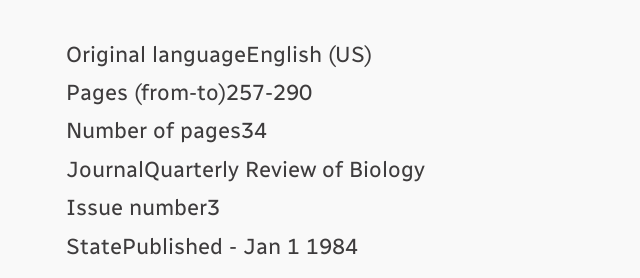Original languageEnglish (US)
Pages (from-to)257-290
Number of pages34
JournalQuarterly Review of Biology
Issue number3
StatePublished - Jan 1 1984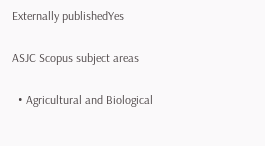Externally publishedYes

ASJC Scopus subject areas

  • Agricultural and Biological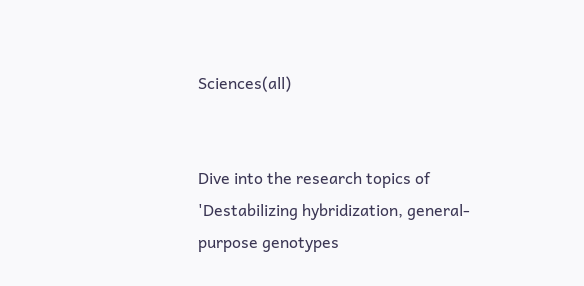Sciences(all)


Dive into the research topics of 'Destabilizing hybridization, general-purpose genotypes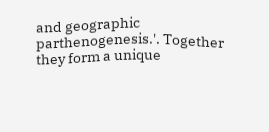and geographic parthenogenesis.'. Together they form a unique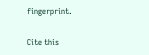fingerprint.

Cite this